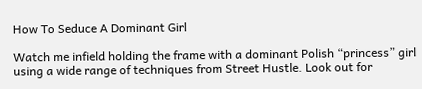How To Seduce A Dominant Girl

Watch me infield holding the frame with a dominant Polish “princess” girl using a wide range of techniques from Street Hustle. Look out for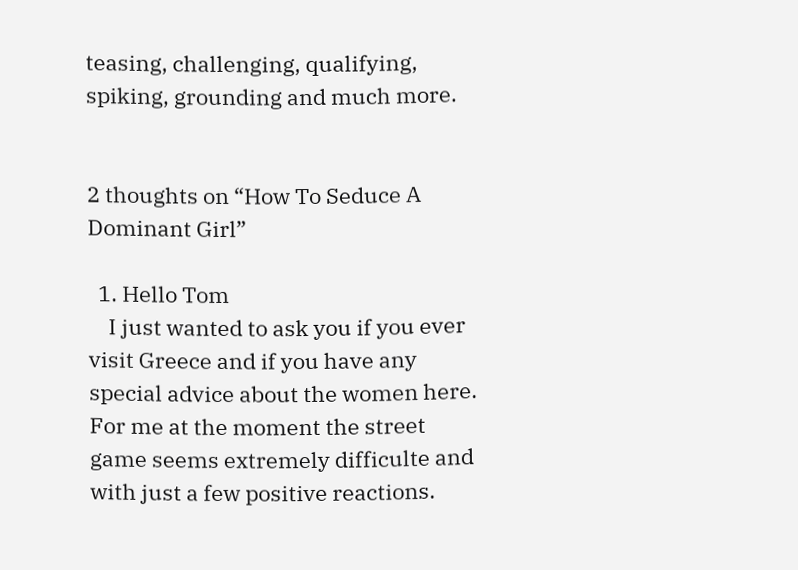teasing, challenging, qualifying, spiking, grounding and much more.


2 thoughts on “How To Seduce A Dominant Girl”

  1. Hello Tom
    I just wanted to ask you if you ever visit Greece and if you have any special advice about the women here. For me at the moment the street game seems extremely difficulte and with just a few positive reactions.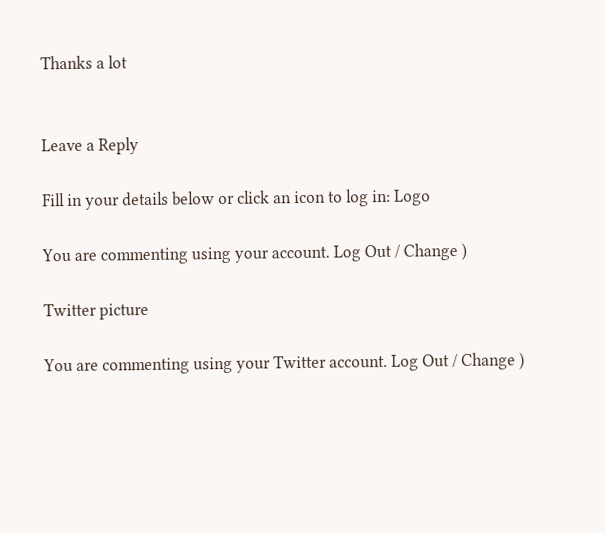Thanks a lot


Leave a Reply

Fill in your details below or click an icon to log in: Logo

You are commenting using your account. Log Out / Change )

Twitter picture

You are commenting using your Twitter account. Log Out / Change )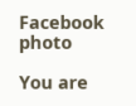Facebook photo

You are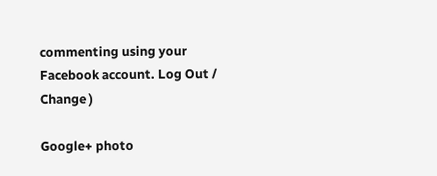commenting using your Facebook account. Log Out / Change )

Google+ photo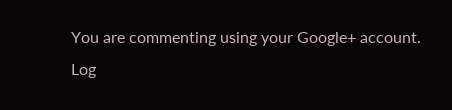You are commenting using your Google+ account. Log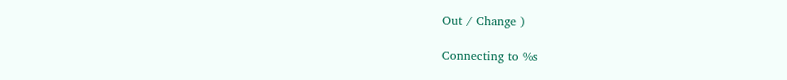Out / Change )

Connecting to %s